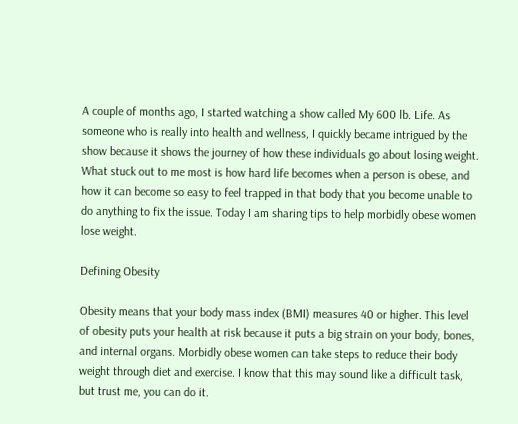A couple of months ago, I started watching a show called My 600 lb. Life. As someone who is really into health and wellness, I quickly became intrigued by the show because it shows the journey of how these individuals go about losing weight. What stuck out to me most is how hard life becomes when a person is obese, and how it can become so easy to feel trapped in that body that you become unable to do anything to fix the issue. Today I am sharing tips to help morbidly obese women lose weight.

Defining Obesity

Obesity means that your body mass index (BMI) measures 40 or higher. This level of obesity puts your health at risk because it puts a big strain on your body, bones, and internal organs. Morbidly obese women can take steps to reduce their body weight through diet and exercise. I know that this may sound like a difficult task, but trust me, you can do it.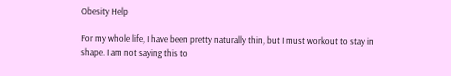Obesity Help

For my whole life, I have been pretty naturally thin, but I must workout to stay in shape. I am not saying this to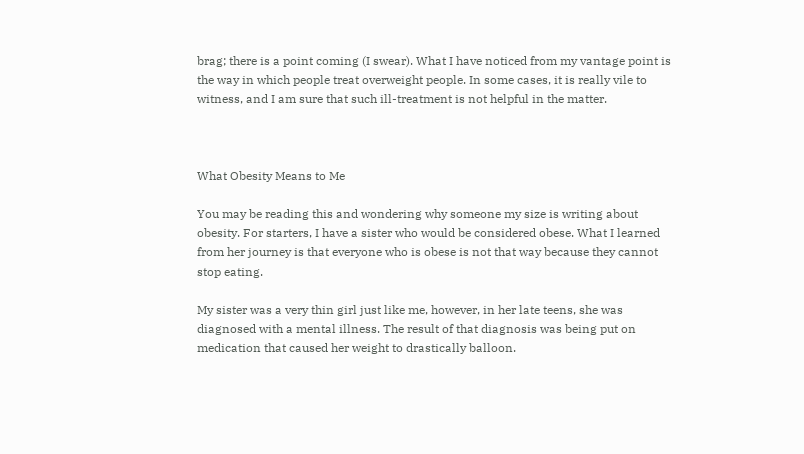brag; there is a point coming (I swear). What I have noticed from my vantage point is the way in which people treat overweight people. In some cases, it is really vile to witness, and I am sure that such ill-treatment is not helpful in the matter.



What Obesity Means to Me

You may be reading this and wondering why someone my size is writing about obesity. For starters, I have a sister who would be considered obese. What I learned from her journey is that everyone who is obese is not that way because they cannot stop eating.

My sister was a very thin girl just like me, however, in her late teens, she was diagnosed with a mental illness. The result of that diagnosis was being put on medication that caused her weight to drastically balloon.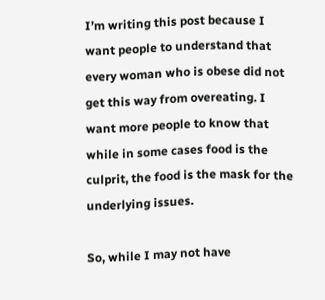I’m writing this post because I want people to understand that every woman who is obese did not get this way from overeating. I want more people to know that while in some cases food is the culprit, the food is the mask for the underlying issues.

So, while I may not have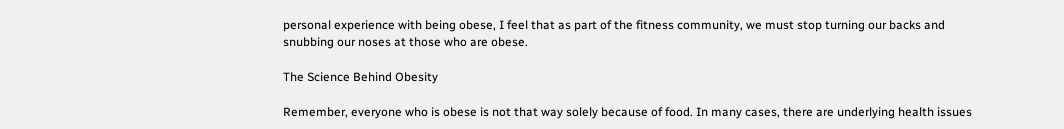personal experience with being obese, I feel that as part of the fitness community, we must stop turning our backs and snubbing our noses at those who are obese.

The Science Behind Obesity

Remember, everyone who is obese is not that way solely because of food. In many cases, there are underlying health issues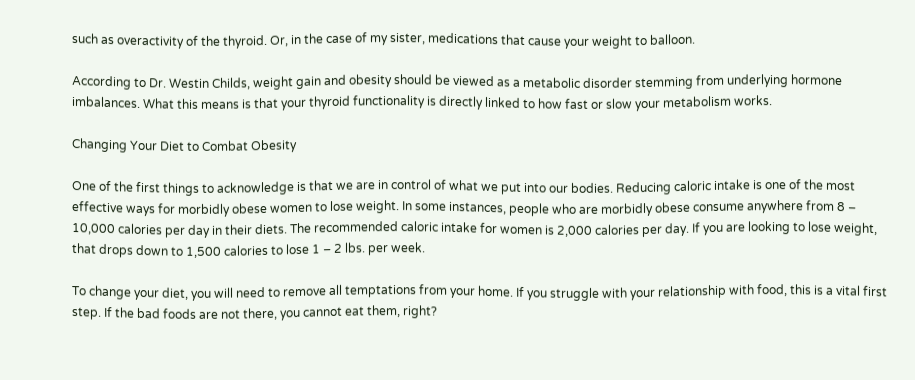such as overactivity of the thyroid. Or, in the case of my sister, medications that cause your weight to balloon.

According to Dr. Westin Childs, weight gain and obesity should be viewed as a metabolic disorder stemming from underlying hormone imbalances. What this means is that your thyroid functionality is directly linked to how fast or slow your metabolism works.

Changing Your Diet to Combat Obesity

One of the first things to acknowledge is that we are in control of what we put into our bodies. Reducing caloric intake is one of the most effective ways for morbidly obese women to lose weight. In some instances, people who are morbidly obese consume anywhere from 8 – 10,000 calories per day in their diets. The recommended caloric intake for women is 2,000 calories per day. If you are looking to lose weight, that drops down to 1,500 calories to lose 1 – 2 lbs. per week.

To change your diet, you will need to remove all temptations from your home. If you struggle with your relationship with food, this is a vital first step. If the bad foods are not there, you cannot eat them, right?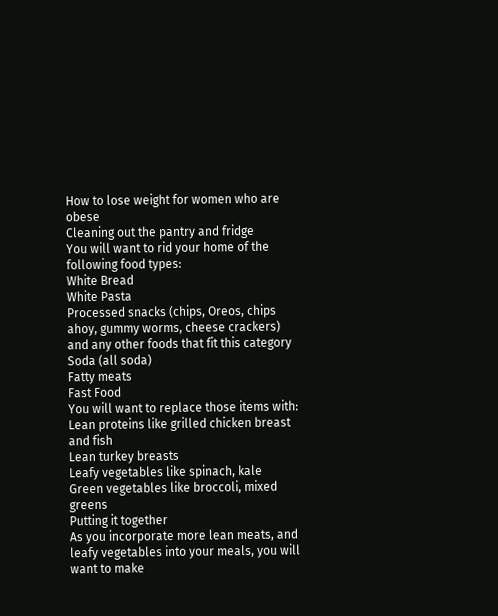How to lose weight for women who are obese
Cleaning out the pantry and fridge
You will want to rid your home of the following food types:
White Bread
White Pasta
Processed snacks (chips, Oreos, chips ahoy, gummy worms, cheese crackers) and any other foods that fit this category
Soda (all soda)
Fatty meats
Fast Food
You will want to replace those items with:
Lean proteins like grilled chicken breast and fish
Lean turkey breasts
Leafy vegetables like spinach, kale
Green vegetables like broccoli, mixed greens
Putting it together
As you incorporate more lean meats, and leafy vegetables into your meals, you will want to make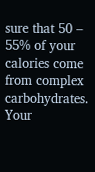sure that 50 – 55% of your calories come from complex carbohydrates. Your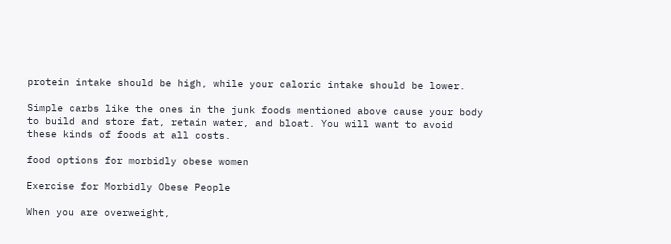protein intake should be high, while your caloric intake should be lower.

Simple carbs like the ones in the junk foods mentioned above cause your body to build and store fat, retain water, and bloat. You will want to avoid these kinds of foods at all costs.

food options for morbidly obese women

Exercise for Morbidly Obese People

When you are overweight,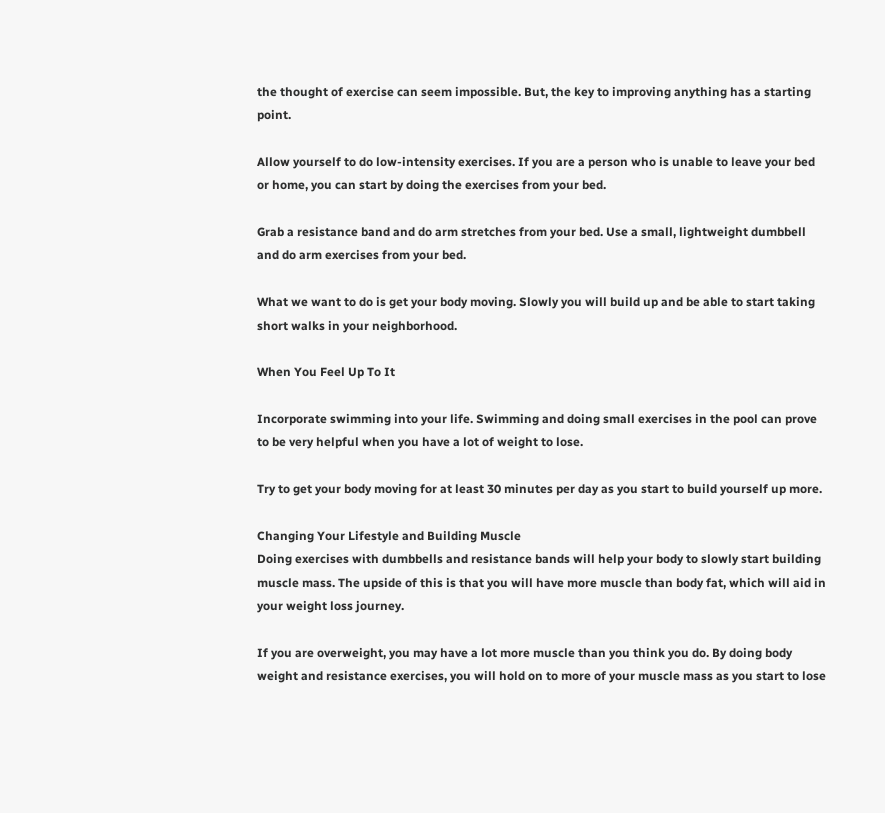the thought of exercise can seem impossible. But, the key to improving anything has a starting point.

Allow yourself to do low-intensity exercises. If you are a person who is unable to leave your bed or home, you can start by doing the exercises from your bed.

Grab a resistance band and do arm stretches from your bed. Use a small, lightweight dumbbell and do arm exercises from your bed.

What we want to do is get your body moving. Slowly you will build up and be able to start taking short walks in your neighborhood.

When You Feel Up To It

Incorporate swimming into your life. Swimming and doing small exercises in the pool can prove to be very helpful when you have a lot of weight to lose.

Try to get your body moving for at least 30 minutes per day as you start to build yourself up more.

Changing Your Lifestyle and Building Muscle
Doing exercises with dumbbells and resistance bands will help your body to slowly start building muscle mass. The upside of this is that you will have more muscle than body fat, which will aid in your weight loss journey.

If you are overweight, you may have a lot more muscle than you think you do. By doing body weight and resistance exercises, you will hold on to more of your muscle mass as you start to lose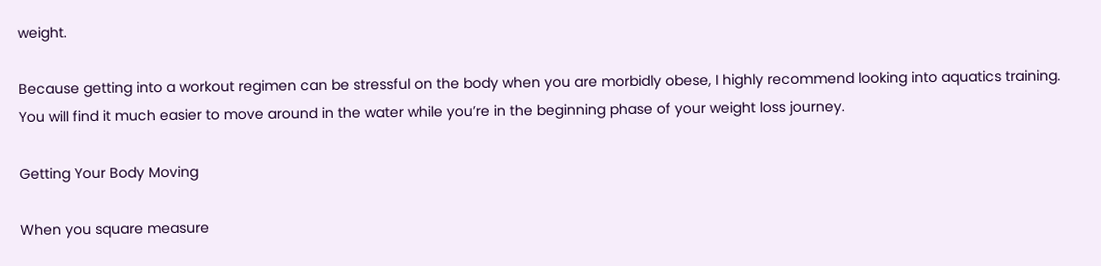weight.

Because getting into a workout regimen can be stressful on the body when you are morbidly obese, I highly recommend looking into aquatics training. You will find it much easier to move around in the water while you’re in the beginning phase of your weight loss journey.

Getting Your Body Moving

When you square measure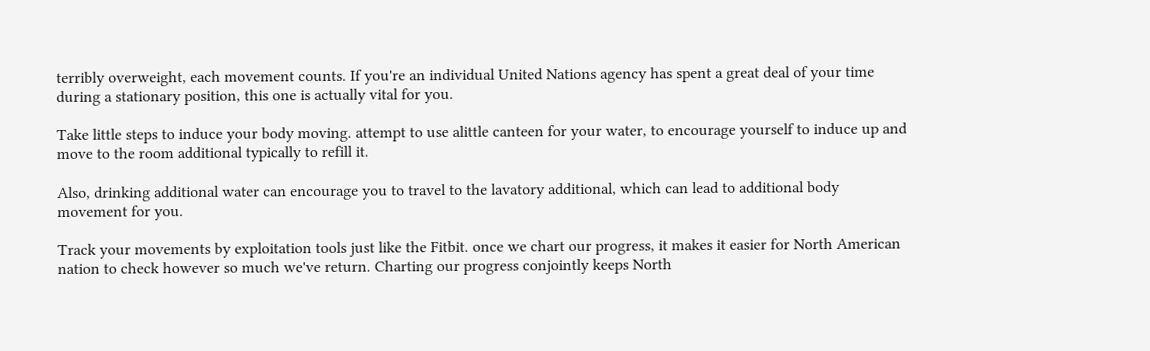terribly overweight, each movement counts. If you're an individual United Nations agency has spent a great deal of your time during a stationary position, this one is actually vital for you.

Take little steps to induce your body moving. attempt to use alittle canteen for your water, to encourage yourself to induce up and move to the room additional typically to refill it.

Also, drinking additional water can encourage you to travel to the lavatory additional, which can lead to additional body movement for you.

Track your movements by exploitation tools just like the Fitbit. once we chart our progress, it makes it easier for North American nation to check however so much we've return. Charting our progress conjointly keeps North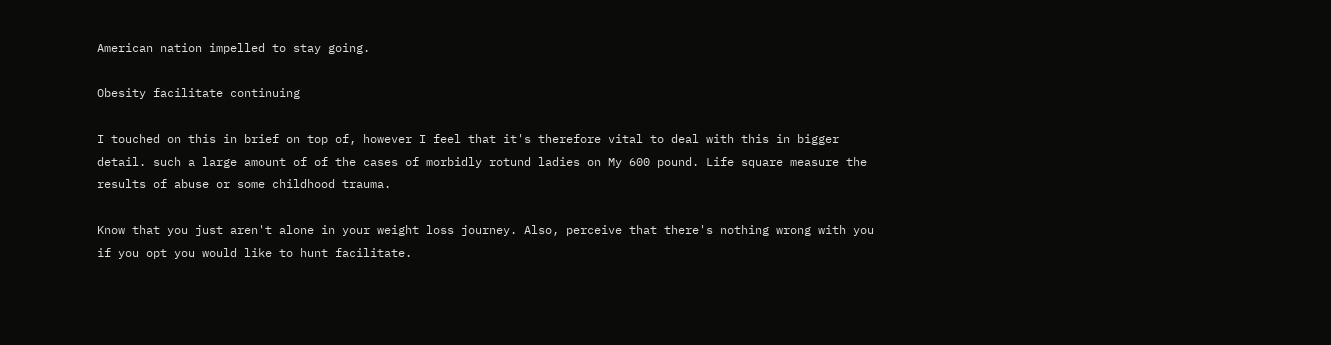American nation impelled to stay going.

Obesity facilitate continuing

I touched on this in brief on top of, however I feel that it's therefore vital to deal with this in bigger detail. such a large amount of of the cases of morbidly rotund ladies on My 600 pound. Life square measure the results of abuse or some childhood trauma.

Know that you just aren't alone in your weight loss journey. Also, perceive that there's nothing wrong with you if you opt you would like to hunt facilitate.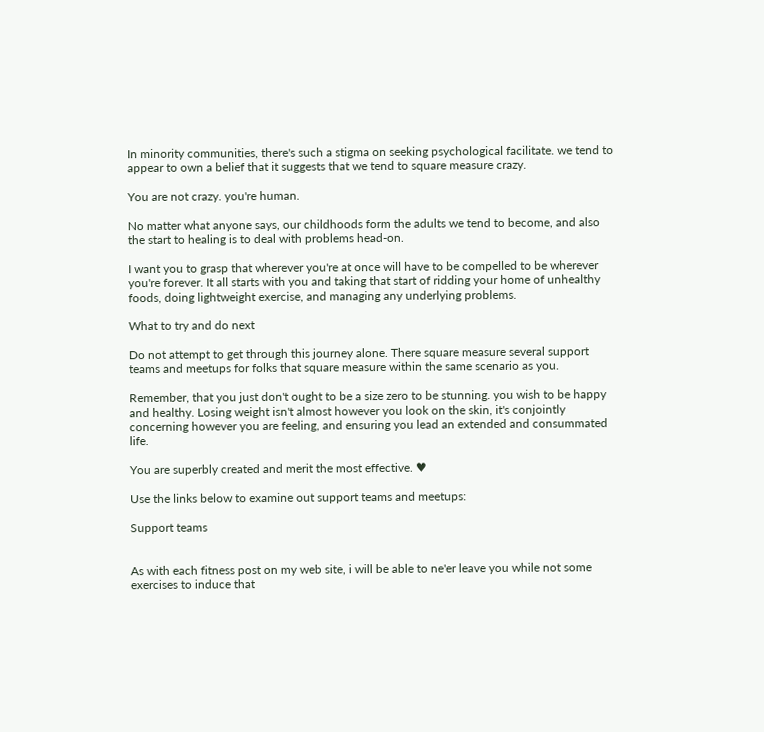In minority communities, there's such a stigma on seeking psychological facilitate. we tend to appear to own a belief that it suggests that we tend to square measure crazy.

You are not crazy. you're human.

No matter what anyone says, our childhoods form the adults we tend to become, and also the start to healing is to deal with problems head-on.

I want you to grasp that wherever you're at once will have to be compelled to be wherever you're forever. It all starts with you and taking that start of ridding your home of unhealthy foods, doing lightweight exercise, and managing any underlying problems.

What to try and do next

Do not attempt to get through this journey alone. There square measure several support teams and meetups for folks that square measure within the same scenario as you.

Remember, that you just don't ought to be a size zero to be stunning. you wish to be happy and healthy. Losing weight isn't almost however you look on the skin, it's conjointly concerning however you are feeling, and ensuring you lead an extended and consummated life.

You are superbly created and merit the most effective. ♥

Use the links below to examine out support teams and meetups:

Support teams


As with each fitness post on my web site, i will be able to ne'er leave you while not some exercises to induce that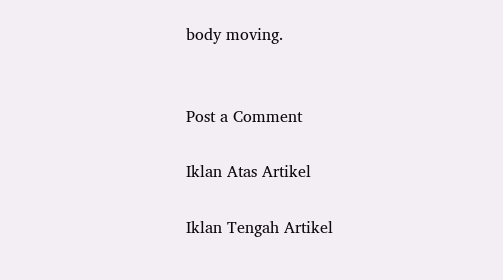body moving.


Post a Comment

Iklan Atas Artikel

Iklan Tengah Artikel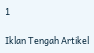1

Iklan Tengah Artikel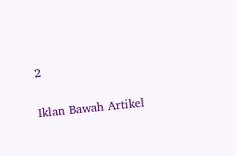2

Iklan Bawah Artikel